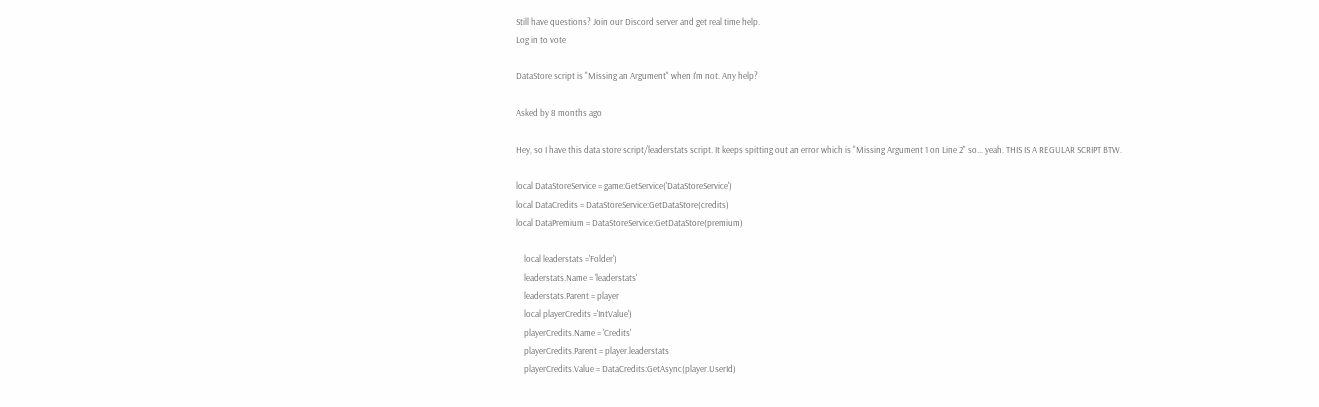Still have questions? Join our Discord server and get real time help.
Log in to vote

DataStore script is "Missing an Argument" when I'm not. Any help?

Asked by 8 months ago

Hey, so I have this data store script/leaderstats script. It keeps spitting out an error which is "Missing Argument 1 on Line 2" so... yeah. THIS IS A REGULAR SCRIPT BTW.

local DataStoreService = game:GetService('DataStoreService')
local DataCredits = DataStoreService:GetDataStore(credits)
local DataPremium = DataStoreService:GetDataStore(premium)

    local leaderstats ='Folder')
    leaderstats.Name = 'leaderstats'
    leaderstats.Parent = player
    local playerCredits ='IntValue')
    playerCredits.Name = 'Credits'
    playerCredits.Parent = player.leaderstats
    playerCredits.Value = DataCredits:GetAsync(player.UserId)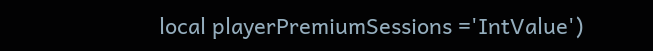local playerPremiumSessions ='IntValue')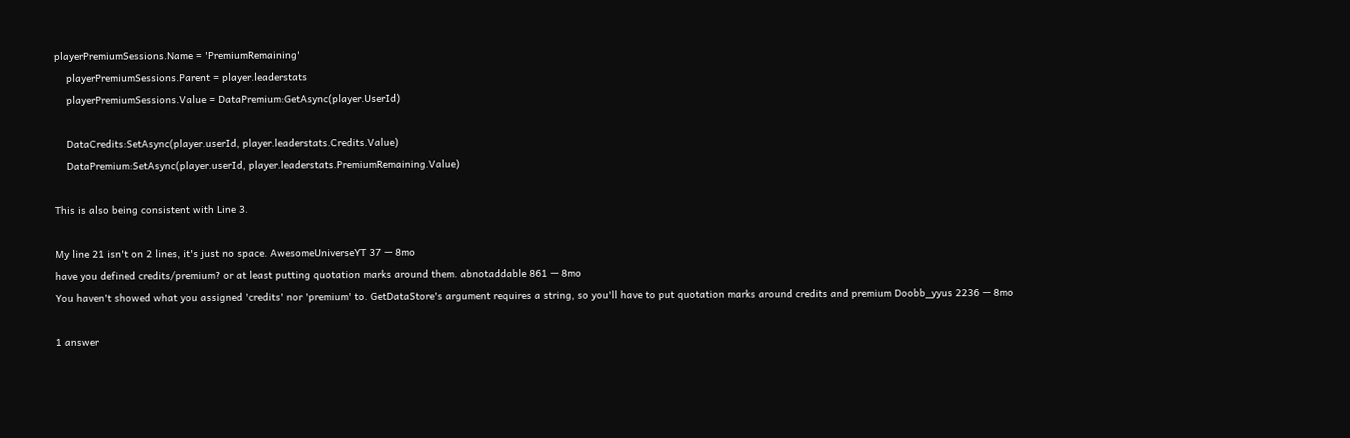playerPremiumSessions.Name = 'PremiumRemaining'
    playerPremiumSessions.Parent = player.leaderstats
    playerPremiumSessions.Value = DataPremium:GetAsync(player.UserId)

    DataCredits:SetAsync(player.userId, player.leaderstats.Credits.Value)
    DataPremium:SetAsync(player.userId, player.leaderstats.PremiumRemaining.Value)

This is also being consistent with Line 3.

My line 21 isn't on 2 lines, it's just no space. AwesomeUniverseYT 37 — 8mo
have you defined credits/premium? or at least putting quotation marks around them. abnotaddable 861 — 8mo
You haven't showed what you assigned 'credits' nor 'premium' to. GetDataStore's argument requires a string, so you'll have to put quotation marks around credits and premium Doobb_yyus 2236 — 8mo

1 answer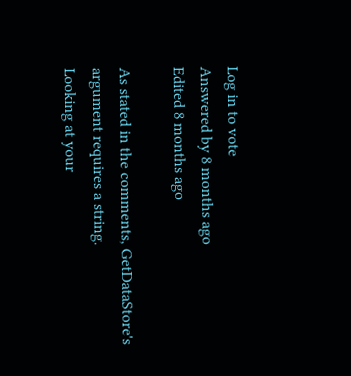Log in to vote
Answered by 8 months ago
Edited 8 months ago

As stated in the comments, GetDataStore's argument requires a string.
Looking at your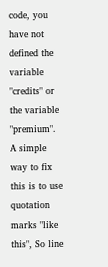code, you have not defined the variable "credits" or the variable "premium". A simple way to fix this is to use quotation marks "like this", So line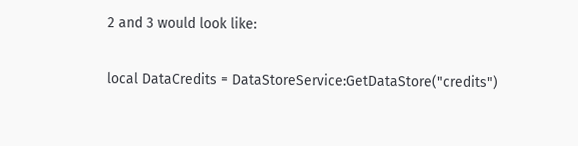2 and 3 would look like:

local DataCredits = DataStoreService:GetDataStore("credits")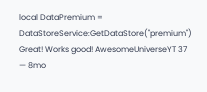local DataPremium = DataStoreService:GetDataStore("premium")
Great! Works good! AwesomeUniverseYT 37 — 8mo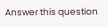Answer this question